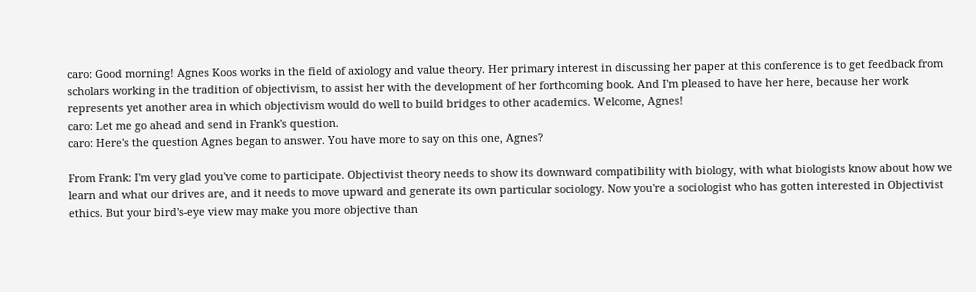caro: Good morning! Agnes Koos works in the field of axiology and value theory. Her primary interest in discussing her paper at this conference is to get feedback from scholars working in the tradition of objectivism, to assist her with the development of her forthcoming book. And I'm pleased to have her here, because her work represents yet another area in which objectivism would do well to build bridges to other academics. Welcome, Agnes!
caro: Let me go ahead and send in Frank's question.
caro: Here's the question Agnes began to answer. You have more to say on this one, Agnes?

From Frank: I'm very glad you've come to participate. Objectivist theory needs to show its downward compatibility with biology, with what biologists know about how we learn and what our drives are, and it needs to move upward and generate its own particular sociology. Now you're a sociologist who has gotten interested in Objectivist ethics. But your bird's-eye view may make you more objective than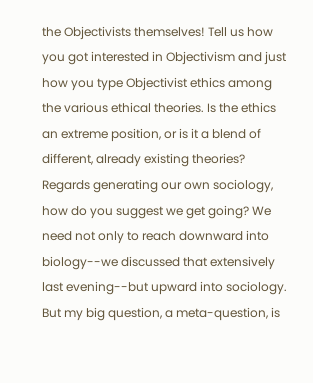the Objectivists themselves! Tell us how you got interested in Objectivism and just how you type Objectivist ethics among the various ethical theories. Is the ethics an extreme position, or is it a blend of different, already existing theories? Regards generating our own sociology, how do you suggest we get going? We need not only to reach downward into biology--we discussed that extensively last evening--but upward into sociology. But my big question, a meta-question, is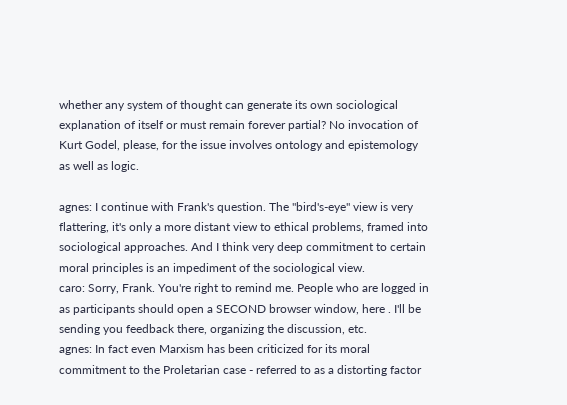whether any system of thought can generate its own sociological explanation of itself or must remain forever partial? No invocation of Kurt Godel, please, for the issue involves ontology and epistemology as well as logic.

agnes: I continue with Frank's question. The "bird's-eye" view is very flattering, it's only a more distant view to ethical problems, framed into sociological approaches. And I think very deep commitment to certain moral principles is an impediment of the sociological view.
caro: Sorry, Frank. You're right to remind me. People who are logged in as participants should open a SECOND browser window, here . I'll be sending you feedback there, organizing the discussion, etc.
agnes: In fact even Marxism has been criticized for its moral commitment to the Proletarian case - referred to as a distorting factor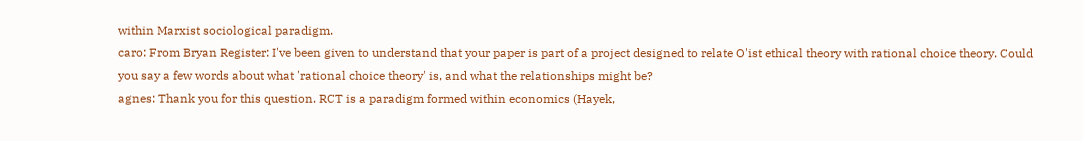within Marxist sociological paradigm.
caro: From Bryan Register: I've been given to understand that your paper is part of a project designed to relate O'ist ethical theory with rational choice theory. Could you say a few words about what 'rational choice theory' is, and what the relationships might be?
agnes: Thank you for this question. RCT is a paradigm formed within economics (Hayek,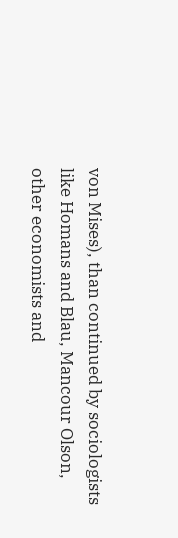von Mises), than continued by sociologists like Homans and Blau, Mancour Olson, other economists and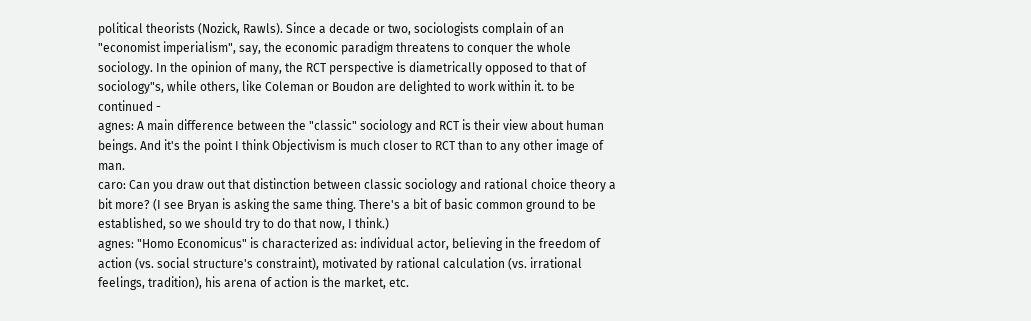political theorists (Nozick, Rawls). Since a decade or two, sociologists complain of an "economist imperialism", say, the economic paradigm threatens to conquer the whole sociology. In the opinion of many, the RCT perspective is diametrically opposed to that of sociology"s, while others, like Coleman or Boudon are delighted to work within it. to be continued -
agnes: A main difference between the "classic" sociology and RCT is their view about human beings. And it's the point I think Objectivism is much closer to RCT than to any other image of man.
caro: Can you draw out that distinction between classic sociology and rational choice theory a bit more? (I see Bryan is asking the same thing. There's a bit of basic common ground to be established, so we should try to do that now, I think.)
agnes: "Homo Economicus" is characterized as: individual actor, believing in the freedom of action (vs. social structure's constraint), motivated by rational calculation (vs. irrational feelings, tradition), his arena of action is the market, etc.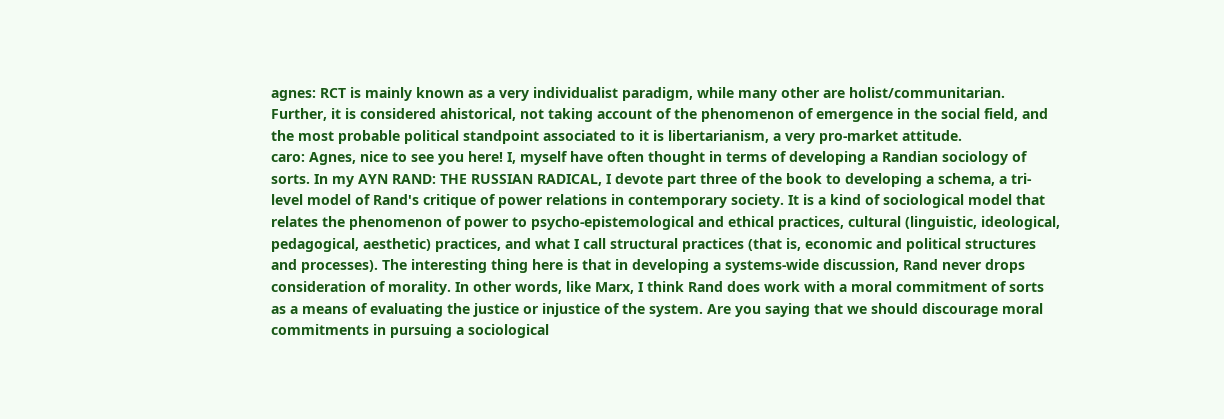agnes: RCT is mainly known as a very individualist paradigm, while many other are holist/communitarian. Further, it is considered ahistorical, not taking account of the phenomenon of emergence in the social field, and the most probable political standpoint associated to it is libertarianism, a very pro-market attitude.
caro: Agnes, nice to see you here! I, myself have often thought in terms of developing a Randian sociology of sorts. In my AYN RAND: THE RUSSIAN RADICAL, I devote part three of the book to developing a schema, a tri-level model of Rand's critique of power relations in contemporary society. It is a kind of sociological model that relates the phenomenon of power to psycho-epistemological and ethical practices, cultural (linguistic, ideological, pedagogical, aesthetic) practices, and what I call structural practices (that is, economic and political structures and processes). The interesting thing here is that in developing a systems-wide discussion, Rand never drops consideration of morality. In other words, like Marx, I think Rand does work with a moral commitment of sorts as a means of evaluating the justice or injustice of the system. Are you saying that we should discourage moral commitments in pursuing a sociological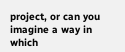project, or can you imagine a way in which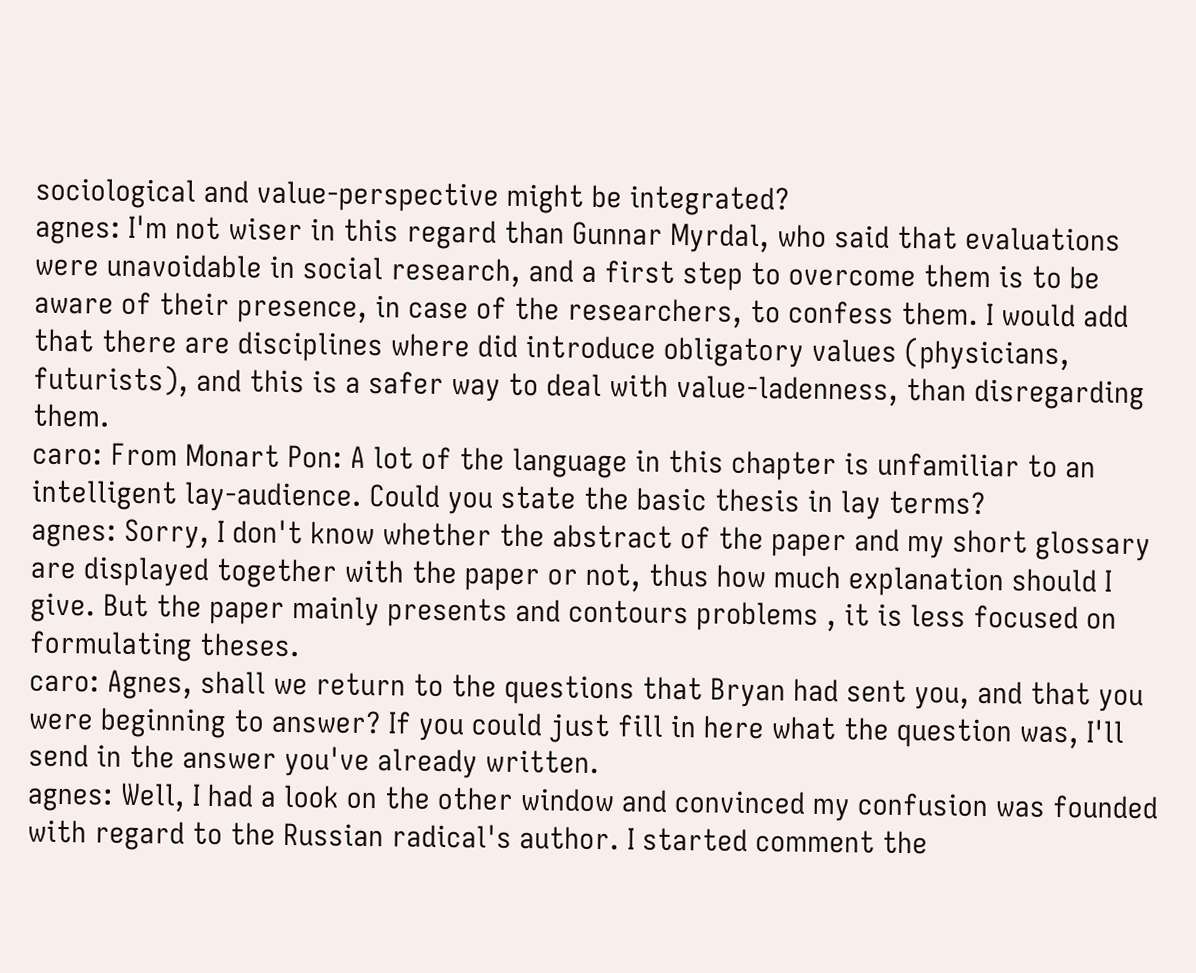sociological and value-perspective might be integrated?
agnes: I'm not wiser in this regard than Gunnar Myrdal, who said that evaluations were unavoidable in social research, and a first step to overcome them is to be aware of their presence, in case of the researchers, to confess them. I would add that there are disciplines where did introduce obligatory values (physicians, futurists), and this is a safer way to deal with value-ladenness, than disregarding them.
caro: From Monart Pon: A lot of the language in this chapter is unfamiliar to an intelligent lay-audience. Could you state the basic thesis in lay terms?
agnes: Sorry, I don't know whether the abstract of the paper and my short glossary are displayed together with the paper or not, thus how much explanation should I give. But the paper mainly presents and contours problems , it is less focused on formulating theses.
caro: Agnes, shall we return to the questions that Bryan had sent you, and that you were beginning to answer? If you could just fill in here what the question was, I'll send in the answer you've already written.
agnes: Well, I had a look on the other window and convinced my confusion was founded with regard to the Russian radical's author. I started comment the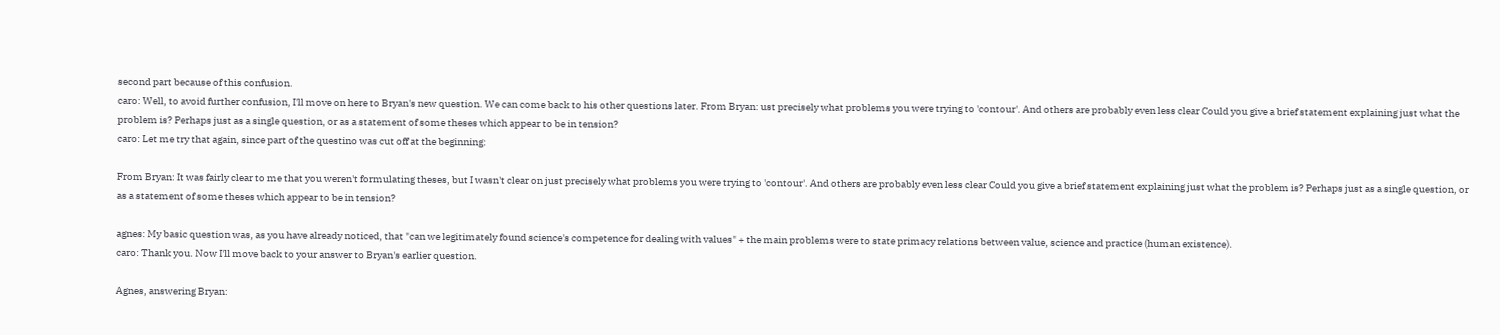second part because of this confusion.
caro: Well, to avoid further confusion, I'll move on here to Bryan's new question. We can come back to his other questions later. From Bryan: ust precisely what problems you were trying to 'contour'. And others are probably even less clear Could you give a brief statement explaining just what the problem is? Perhaps just as a single question, or as a statement of some theses which appear to be in tension?
caro: Let me try that again, since part of the questino was cut off at the beginning:

From Bryan: It was fairly clear to me that you weren't formulating theses, but I wasn't clear on just precisely what problems you were trying to 'contour'. And others are probably even less clear Could you give a brief statement explaining just what the problem is? Perhaps just as a single question, or as a statement of some theses which appear to be in tension?

agnes: My basic question was, as you have already noticed, that "can we legitimately found science's competence for dealing with values" + the main problems were to state primacy relations between value, science and practice (human existence).
caro: Thank you. Now I'll move back to your answer to Bryan's earlier question.

Agnes, answering Bryan: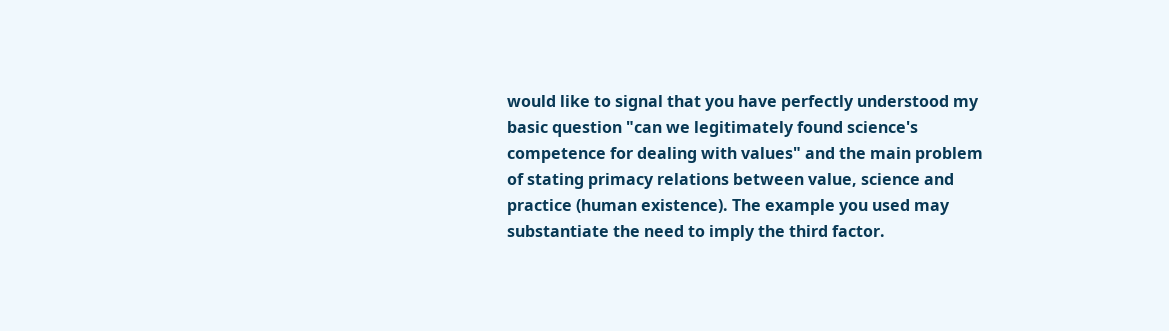would like to signal that you have perfectly understood my basic question "can we legitimately found science's competence for dealing with values" and the main problem of stating primacy relations between value, science and practice (human existence). The example you used may substantiate the need to imply the third factor.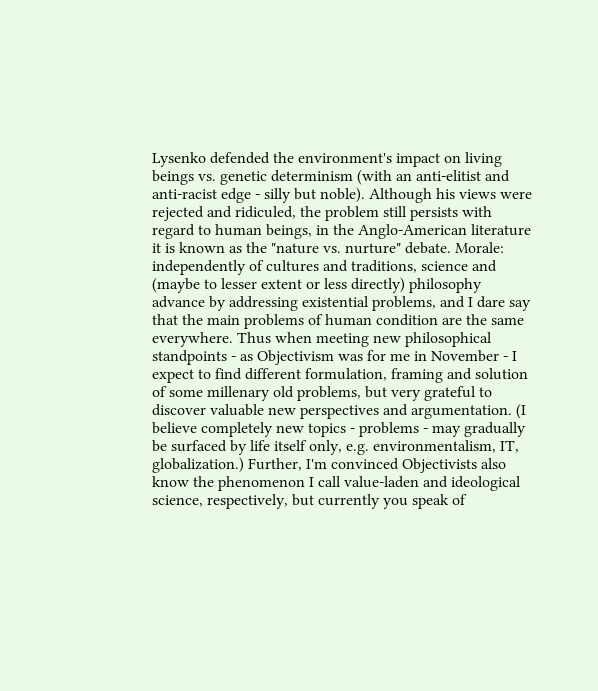Lysenko defended the environment's impact on living beings vs. genetic determinism (with an anti-elitist and anti-racist edge - silly but noble). Although his views were rejected and ridiculed, the problem still persists with regard to human beings, in the Anglo-American literature it is known as the "nature vs. nurture" debate. Morale: independently of cultures and traditions, science and (maybe to lesser extent or less directly) philosophy advance by addressing existential problems, and I dare say that the main problems of human condition are the same everywhere. Thus when meeting new philosophical standpoints - as Objectivism was for me in November - I expect to find different formulation, framing and solution of some millenary old problems, but very grateful to discover valuable new perspectives and argumentation. (I believe completely new topics - problems - may gradually be surfaced by life itself only, e.g. environmentalism, IT, globalization.) Further, I'm convinced Objectivists also know the phenomenon I call value-laden and ideological science, respectively, but currently you speak of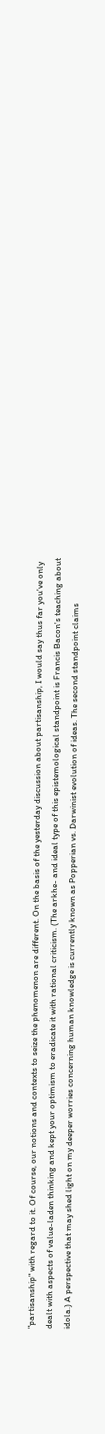"partisanship" with regard to it. Of course, our notions and contexts to seize the phenomenon are different. On the basis of the yesterday discussion about partisanship, I would say thus far you've only dealt with aspects of value-laden thinking and kept your optimism to eradicate it with rational criticism. (The arkhe- and ideal type of this epistemological standpoint is Francis Bacon's teaching about idola.) A perspective that may shed light on my deeper worries concerning human knowledge is currently known as Popperian vs. Darwinist evolution of ideas. The second standpoint claims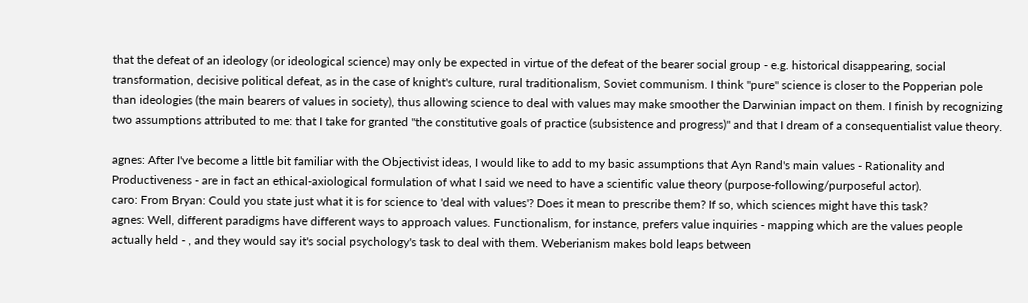that the defeat of an ideology (or ideological science) may only be expected in virtue of the defeat of the bearer social group - e.g. historical disappearing, social transformation, decisive political defeat, as in the case of knight's culture, rural traditionalism, Soviet communism. I think "pure" science is closer to the Popperian pole than ideologies (the main bearers of values in society), thus allowing science to deal with values may make smoother the Darwinian impact on them. I finish by recognizing two assumptions attributed to me: that I take for granted "the constitutive goals of practice (subsistence and progress)" and that I dream of a consequentialist value theory.

agnes: After I've become a little bit familiar with the Objectivist ideas, I would like to add to my basic assumptions that Ayn Rand's main values - Rationality and Productiveness - are in fact an ethical-axiological formulation of what I said we need to have a scientific value theory (purpose-following/purposeful actor).
caro: From Bryan: Could you state just what it is for science to 'deal with values'? Does it mean to prescribe them? If so, which sciences might have this task?
agnes: Well, different paradigms have different ways to approach values. Functionalism, for instance, prefers value inquiries - mapping which are the values people actually held - , and they would say it's social psychology's task to deal with them. Weberianism makes bold leaps between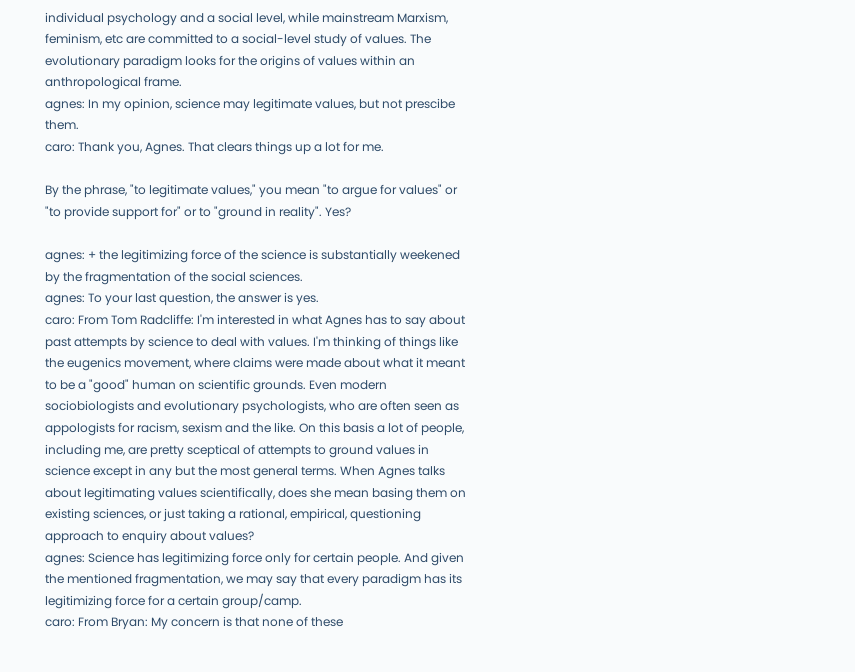individual psychology and a social level, while mainstream Marxism, feminism, etc are committed to a social-level study of values. The evolutionary paradigm looks for the origins of values within an anthropological frame.
agnes: In my opinion, science may legitimate values, but not prescibe them.
caro: Thank you, Agnes. That clears things up a lot for me.

By the phrase, "to legitimate values," you mean "to argue for values" or "to provide support for" or to "ground in reality". Yes?

agnes: + the legitimizing force of the science is substantially weekened by the fragmentation of the social sciences.
agnes: To your last question, the answer is yes.
caro: From Tom Radcliffe: I'm interested in what Agnes has to say about past attempts by science to deal with values. I'm thinking of things like the eugenics movement, where claims were made about what it meant to be a "good" human on scientific grounds. Even modern sociobiologists and evolutionary psychologists, who are often seen as appologists for racism, sexism and the like. On this basis a lot of people, including me, are pretty sceptical of attempts to ground values in science except in any but the most general terms. When Agnes talks about legitimating values scientifically, does she mean basing them on existing sciences, or just taking a rational, empirical, questioning approach to enquiry about values?
agnes: Science has legitimizing force only for certain people. And given the mentioned fragmentation, we may say that every paradigm has its legitimizing force for a certain group/camp.
caro: From Bryan: My concern is that none of these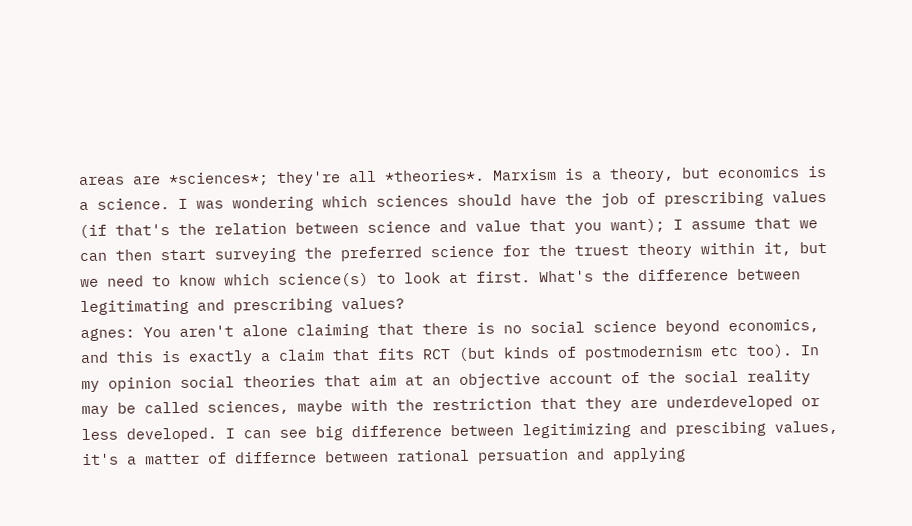areas are *sciences*; they're all *theories*. Marxism is a theory, but economics is a science. I was wondering which sciences should have the job of prescribing values (if that's the relation between science and value that you want); I assume that we can then start surveying the preferred science for the truest theory within it, but we need to know which science(s) to look at first. What's the difference between legitimating and prescribing values?
agnes: You aren't alone claiming that there is no social science beyond economics, and this is exactly a claim that fits RCT (but kinds of postmodernism etc too). In my opinion social theories that aim at an objective account of the social reality may be called sciences, maybe with the restriction that they are underdeveloped or less developed. I can see big difference between legitimizing and prescibing values, it's a matter of differnce between rational persuation and applying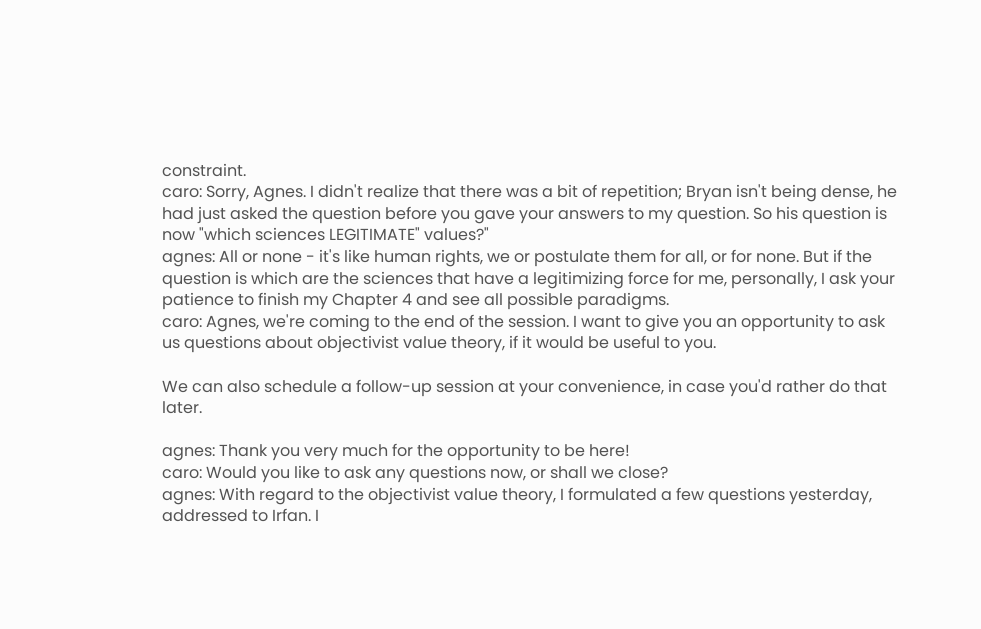constraint.
caro: Sorry, Agnes. I didn't realize that there was a bit of repetition; Bryan isn't being dense, he had just asked the question before you gave your answers to my question. So his question is now "which sciences LEGITIMATE" values?"
agnes: All or none - it's like human rights, we or postulate them for all, or for none. But if the question is which are the sciences that have a legitimizing force for me, personally, I ask your patience to finish my Chapter 4 and see all possible paradigms.
caro: Agnes, we're coming to the end of the session. I want to give you an opportunity to ask us questions about objectivist value theory, if it would be useful to you.

We can also schedule a follow-up session at your convenience, in case you'd rather do that later.

agnes: Thank you very much for the opportunity to be here!
caro: Would you like to ask any questions now, or shall we close?
agnes: With regard to the objectivist value theory, I formulated a few questions yesterday, addressed to Irfan. I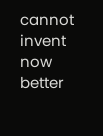cannot invent now better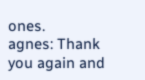ones.
agnes: Thank you again and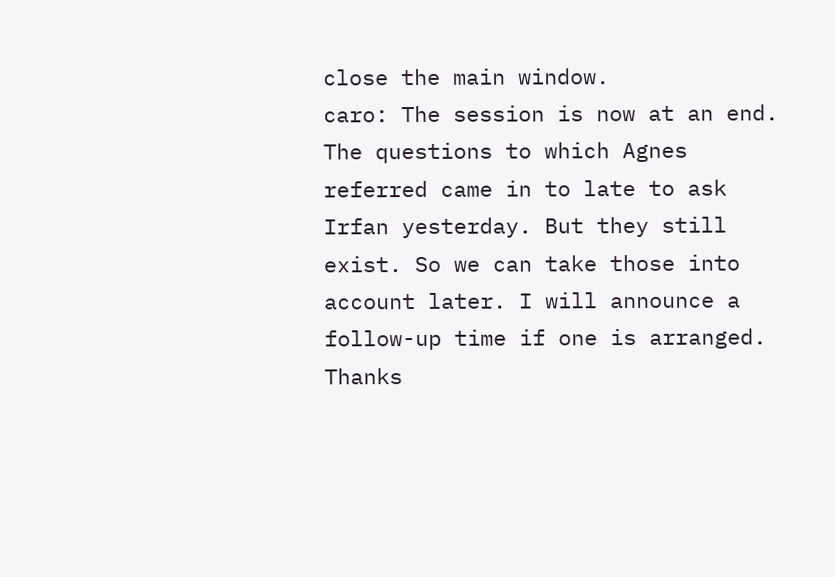close the main window.
caro: The session is now at an end. The questions to which Agnes referred came in to late to ask Irfan yesterday. But they still exist. So we can take those into account later. I will announce a follow-up time if one is arranged. Thanks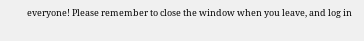everyone! Please remember to close the window when you leave, and log in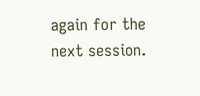again for the next session.